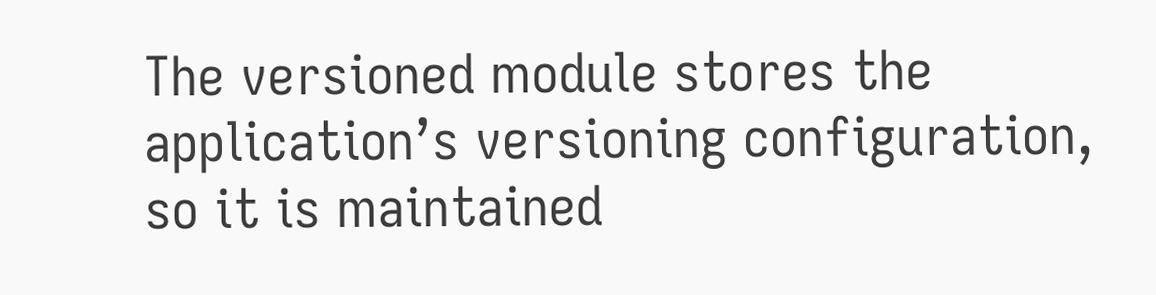The versioned module stores the application’s versioning configuration, so it is maintained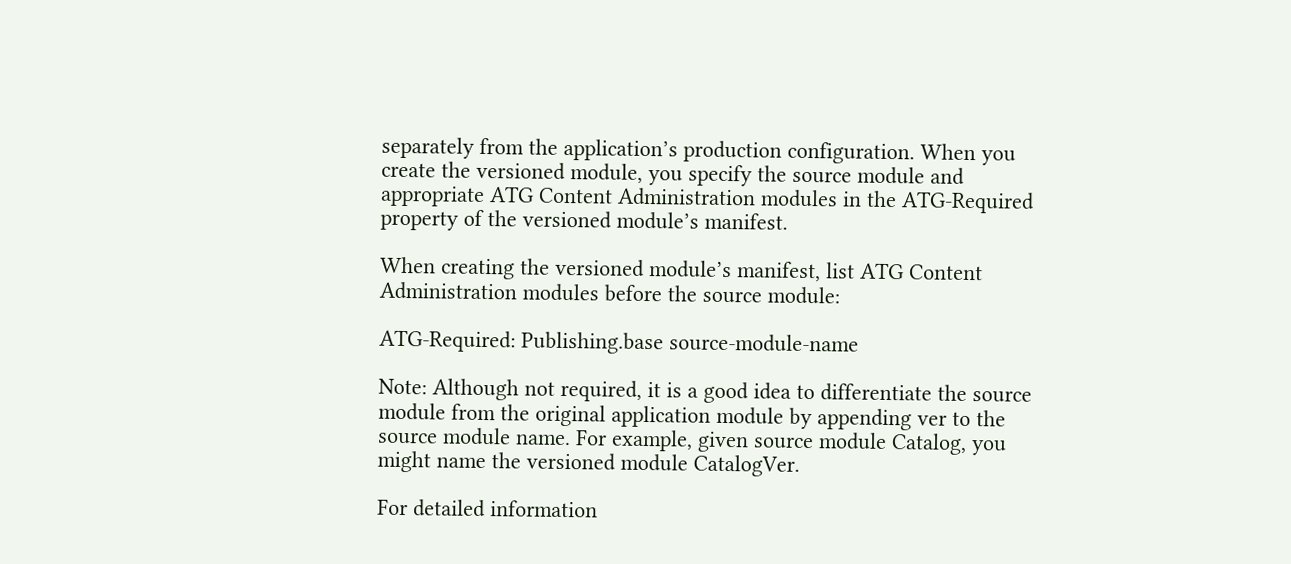separately from the application’s production configuration. When you create the versioned module, you specify the source module and appropriate ATG Content Administration modules in the ATG-Required property of the versioned module’s manifest.

When creating the versioned module’s manifest, list ATG Content Administration modules before the source module:

ATG-Required: Publishing.base source-module-name

Note: Although not required, it is a good idea to differentiate the source module from the original application module by appending ver to the source module name. For example, given source module Catalog, you might name the versioned module CatalogVer.

For detailed information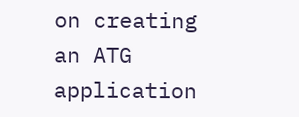on creating an ATG application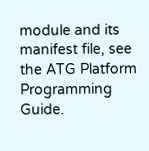module and its manifest file, see the ATG Platform Programming Guide.